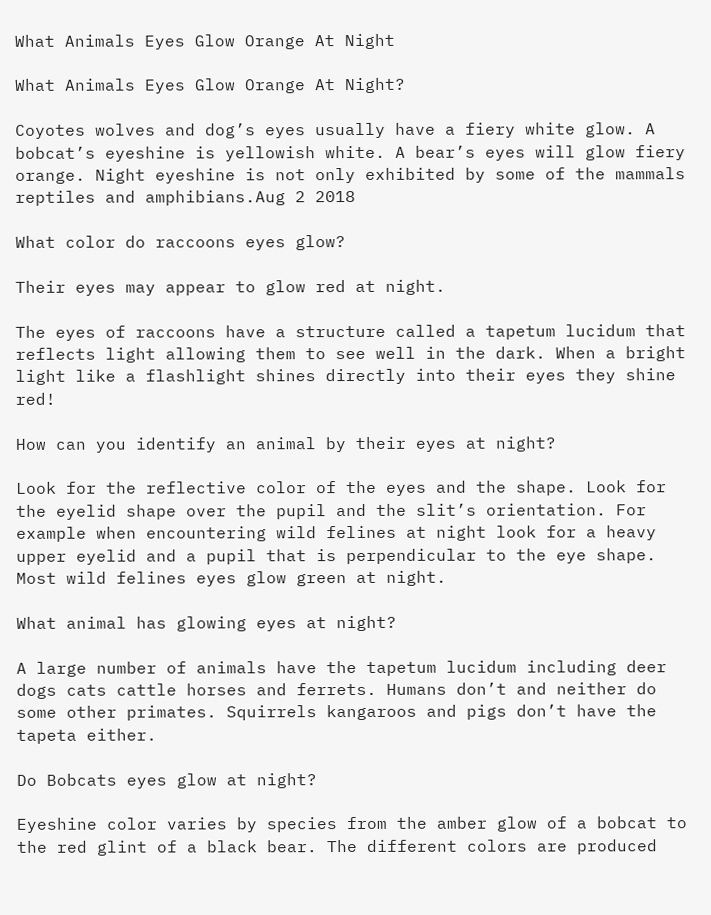What Animals Eyes Glow Orange At Night

What Animals Eyes Glow Orange At Night?

Coyotes wolves and dog’s eyes usually have a fiery white glow. A bobcat’s eyeshine is yellowish white. A bear’s eyes will glow fiery orange. Night eyeshine is not only exhibited by some of the mammals reptiles and amphibians.Aug 2 2018

What color do raccoons eyes glow?

Their eyes may appear to glow red at night.

The eyes of raccoons have a structure called a tapetum lucidum that reflects light allowing them to see well in the dark. When a bright light like a flashlight shines directly into their eyes they shine red!

How can you identify an animal by their eyes at night?

Look for the reflective color of the eyes and the shape. Look for the eyelid shape over the pupil and the slit’s orientation. For example when encountering wild felines at night look for a heavy upper eyelid and a pupil that is perpendicular to the eye shape. Most wild felines eyes glow green at night.

What animal has glowing eyes at night?

A large number of animals have the tapetum lucidum including deer dogs cats cattle horses and ferrets. Humans don’t and neither do some other primates. Squirrels kangaroos and pigs don’t have the tapeta either.

Do Bobcats eyes glow at night?

Eyeshine color varies by species from the amber glow of a bobcat to the red glint of a black bear. The different colors are produced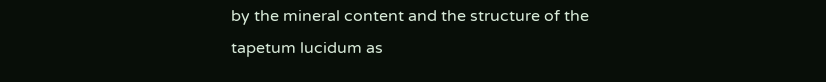by the mineral content and the structure of the tapetum lucidum as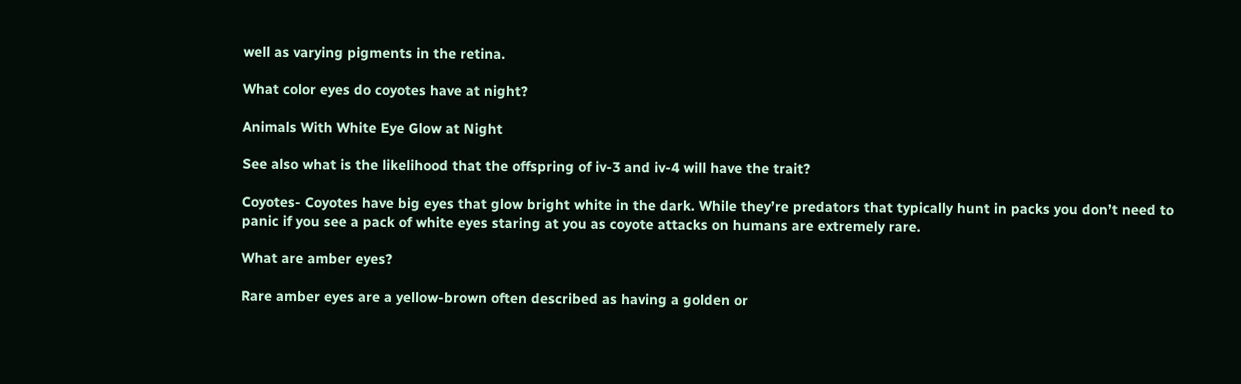well as varying pigments in the retina.

What color eyes do coyotes have at night?

Animals With White Eye Glow at Night

See also what is the likelihood that the offspring of iv-3 and iv-4 will have the trait?

Coyotes- Coyotes have big eyes that glow bright white in the dark. While they’re predators that typically hunt in packs you don’t need to panic if you see a pack of white eyes staring at you as coyote attacks on humans are extremely rare.

What are amber eyes?

Rare amber eyes are a yellow-brown often described as having a golden or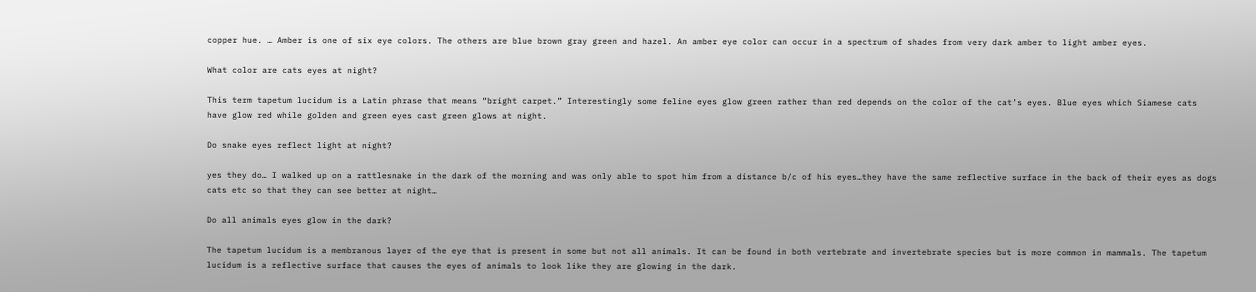copper hue. … Amber is one of six eye colors. The others are blue brown gray green and hazel. An amber eye color can occur in a spectrum of shades from very dark amber to light amber eyes.

What color are cats eyes at night?

This term tapetum lucidum is a Latin phrase that means “bright carpet.” Interestingly some feline eyes glow green rather than red depends on the color of the cat’s eyes. Blue eyes which Siamese cats have glow red while golden and green eyes cast green glows at night.

Do snake eyes reflect light at night?

yes they do… I walked up on a rattlesnake in the dark of the morning and was only able to spot him from a distance b/c of his eyes…they have the same reflective surface in the back of their eyes as dogs cats etc so that they can see better at night…

Do all animals eyes glow in the dark?

The tapetum lucidum is a membranous layer of the eye that is present in some but not all animals. It can be found in both vertebrate and invertebrate species but is more common in mammals. The tapetum lucidum is a reflective surface that causes the eyes of animals to look like they are glowing in the dark.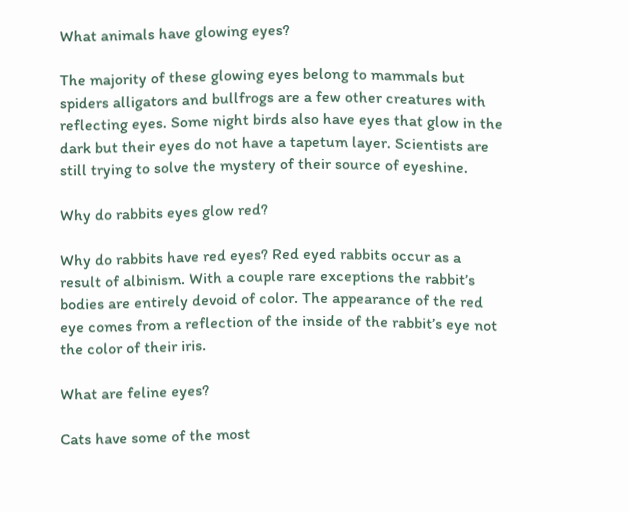What animals have glowing eyes?

The majority of these glowing eyes belong to mammals but spiders alligators and bullfrogs are a few other creatures with reflecting eyes. Some night birds also have eyes that glow in the dark but their eyes do not have a tapetum layer. Scientists are still trying to solve the mystery of their source of eyeshine.

Why do rabbits eyes glow red?

Why do rabbits have red eyes? Red eyed rabbits occur as a result of albinism. With a couple rare exceptions the rabbit’s bodies are entirely devoid of color. The appearance of the red eye comes from a reflection of the inside of the rabbit’s eye not the color of their iris.

What are feline eyes?

Cats have some of the most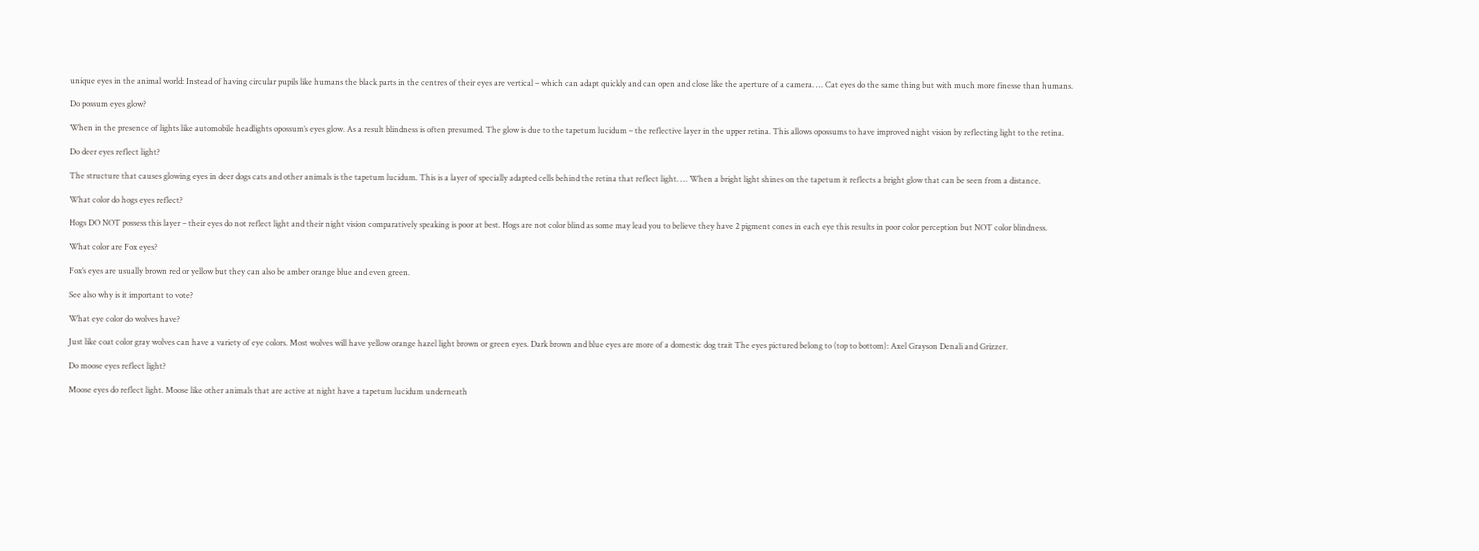unique eyes in the animal world: Instead of having circular pupils like humans the black parts in the centres of their eyes are vertical – which can adapt quickly and can open and close like the aperture of a camera. … Cat eyes do the same thing but with much more finesse than humans.

Do possum eyes glow?

When in the presence of lights like automobile headlights opossum’s eyes glow. As a result blindness is often presumed. The glow is due to the tapetum lucidum – the reflective layer in the upper retina. This allows opossums to have improved night vision by reflecting light to the retina.

Do deer eyes reflect light?

The structure that causes glowing eyes in deer dogs cats and other animals is the tapetum lucidum. This is a layer of specially adapted cells behind the retina that reflect light. … When a bright light shines on the tapetum it reflects a bright glow that can be seen from a distance.

What color do hogs eyes reflect?

Hogs DO NOT possess this layer – their eyes do not reflect light and their night vision comparatively speaking is poor at best. Hogs are not color blind as some may lead you to believe they have 2 pigment cones in each eye this results in poor color perception but NOT color blindness.

What color are Fox eyes?

Fox’s eyes are usually brown red or yellow but they can also be amber orange blue and even green.

See also why is it important to vote?

What eye color do wolves have?

Just like coat color gray wolves can have a variety of eye colors. Most wolves will have yellow orange hazel light brown or green eyes. Dark brown and blue eyes are more of a domestic dog trait The eyes pictured belong to (top to bottom): Axel Grayson Denali and Grizzer.

Do moose eyes reflect light?

Moose eyes do reflect light. Moose like other animals that are active at night have a tapetum lucidum underneath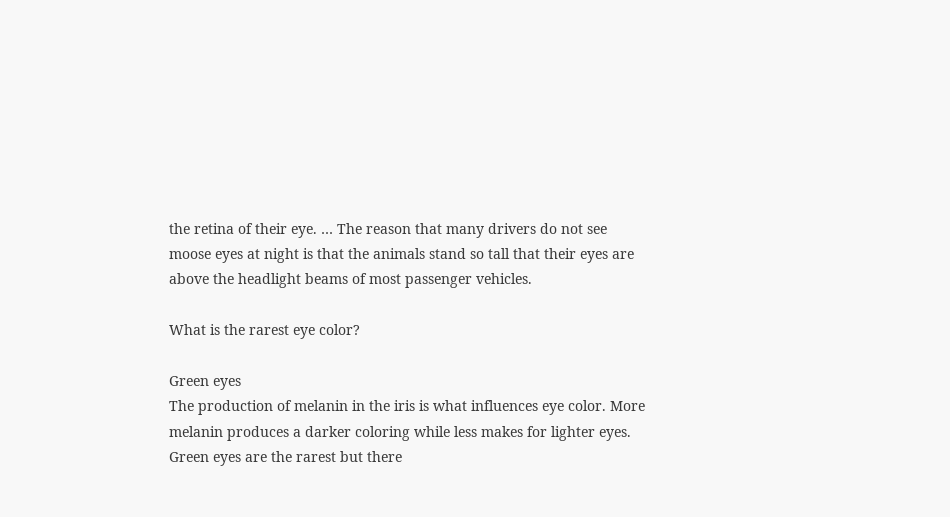the retina of their eye. … The reason that many drivers do not see moose eyes at night is that the animals stand so tall that their eyes are above the headlight beams of most passenger vehicles.

What is the rarest eye color?

Green eyes
The production of melanin in the iris is what influences eye color. More melanin produces a darker coloring while less makes for lighter eyes. Green eyes are the rarest but there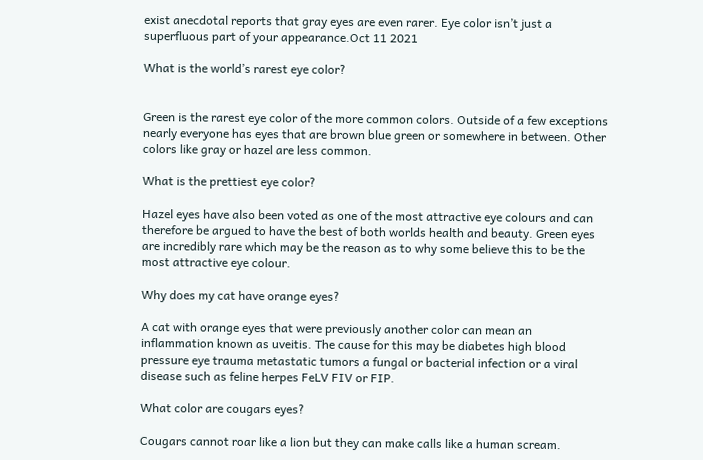exist anecdotal reports that gray eyes are even rarer. Eye color isn’t just a superfluous part of your appearance.Oct 11 2021

What is the world’s rarest eye color?


Green is the rarest eye color of the more common colors. Outside of a few exceptions nearly everyone has eyes that are brown blue green or somewhere in between. Other colors like gray or hazel are less common.

What is the prettiest eye color?

Hazel eyes have also been voted as one of the most attractive eye colours and can therefore be argued to have the best of both worlds health and beauty. Green eyes are incredibly rare which may be the reason as to why some believe this to be the most attractive eye colour.

Why does my cat have orange eyes?

A cat with orange eyes that were previously another color can mean an inflammation known as uveitis. The cause for this may be diabetes high blood pressure eye trauma metastatic tumors a fungal or bacterial infection or a viral disease such as feline herpes FeLV FIV or FIP.

What color are cougars eyes?

Cougars cannot roar like a lion but they can make calls like a human scream.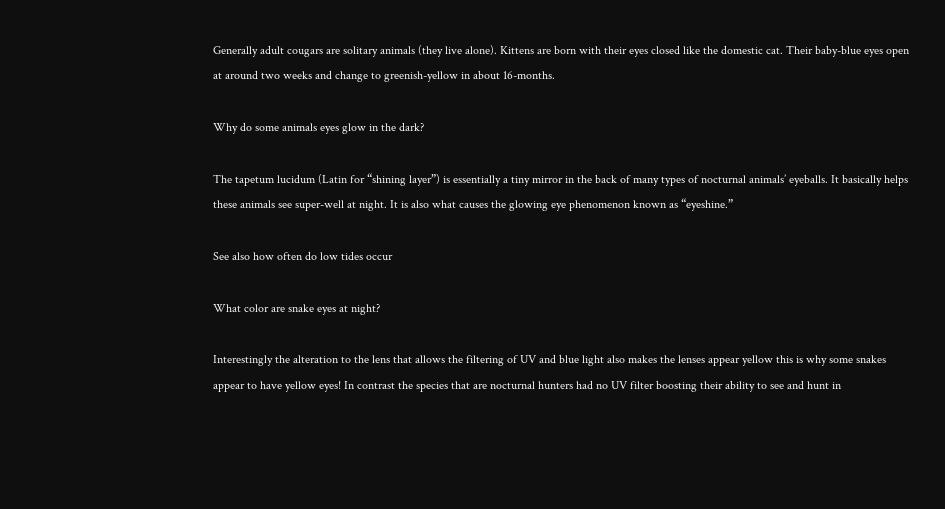Generally adult cougars are solitary animals (they live alone). Kittens are born with their eyes closed like the domestic cat. Their baby-blue eyes open at around two weeks and change to greenish-yellow in about 16-months.

Why do some animals eyes glow in the dark?

The tapetum lucidum (Latin for “shining layer”) is essentially a tiny mirror in the back of many types of nocturnal animals’ eyeballs. It basically helps these animals see super-well at night. It is also what causes the glowing eye phenomenon known as “eyeshine.”

See also how often do low tides occur

What color are snake eyes at night?

Interestingly the alteration to the lens that allows the filtering of UV and blue light also makes the lenses appear yellow this is why some snakes appear to have yellow eyes! In contrast the species that are nocturnal hunters had no UV filter boosting their ability to see and hunt in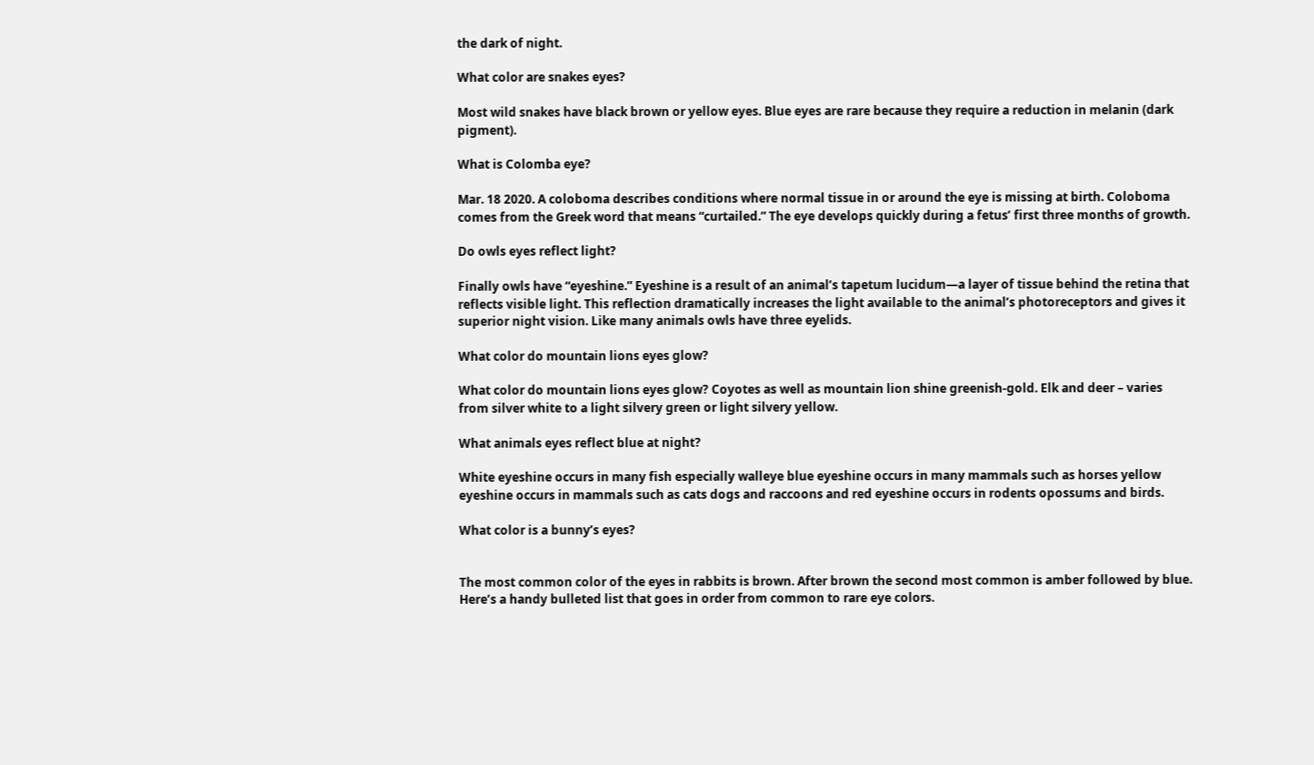the dark of night.

What color are snakes eyes?

Most wild snakes have black brown or yellow eyes. Blue eyes are rare because they require a reduction in melanin (dark pigment).

What is Colomba eye?

Mar. 18 2020. A coloboma describes conditions where normal tissue in or around the eye is missing at birth. Coloboma comes from the Greek word that means “curtailed.” The eye develops quickly during a fetus’ first three months of growth.

Do owls eyes reflect light?

Finally owls have “eyeshine.” Eyeshine is a result of an animal’s tapetum lucidum—a layer of tissue behind the retina that reflects visible light. This reflection dramatically increases the light available to the animal’s photoreceptors and gives it superior night vision. Like many animals owls have three eyelids.

What color do mountain lions eyes glow?

What color do mountain lions eyes glow? Coyotes as well as mountain lion shine greenish-gold. Elk and deer – varies from silver white to a light silvery green or light silvery yellow.

What animals eyes reflect blue at night?

White eyeshine occurs in many fish especially walleye blue eyeshine occurs in many mammals such as horses yellow eyeshine occurs in mammals such as cats dogs and raccoons and red eyeshine occurs in rodents opossums and birds.

What color is a bunny’s eyes?


The most common color of the eyes in rabbits is brown. After brown the second most common is amber followed by blue. Here’s a handy bulleted list that goes in order from common to rare eye colors.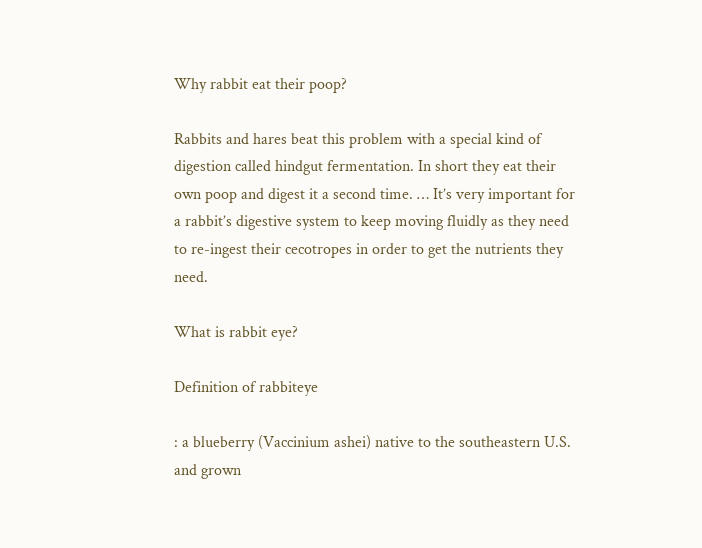Why rabbit eat their poop?

Rabbits and hares beat this problem with a special kind of digestion called hindgut fermentation. In short they eat their own poop and digest it a second time. … It’s very important for a rabbit’s digestive system to keep moving fluidly as they need to re-ingest their cecotropes in order to get the nutrients they need.

What is rabbit eye?

Definition of rabbiteye

: a blueberry (Vaccinium ashei) native to the southeastern U.S. and grown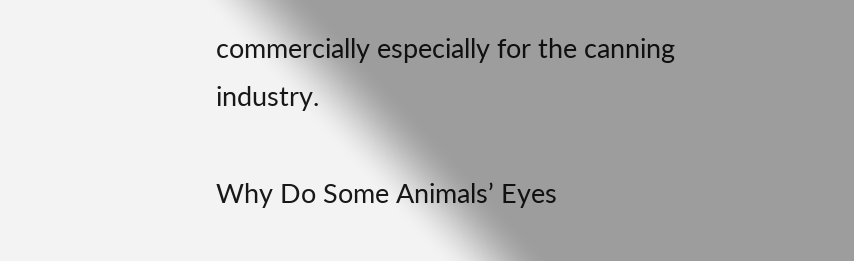commercially especially for the canning industry.

Why Do Some Animals’ Eyes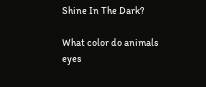Shine In The Dark?

What color do animals eyes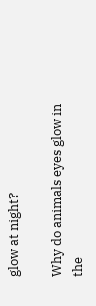glow at night?

Why do animals eyes glow in the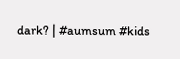dark? | #aumsum #kids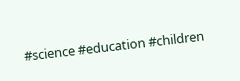#science #education #children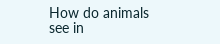How do animals see in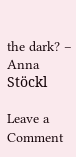the dark? – Anna Stöckl

Leave a Comment